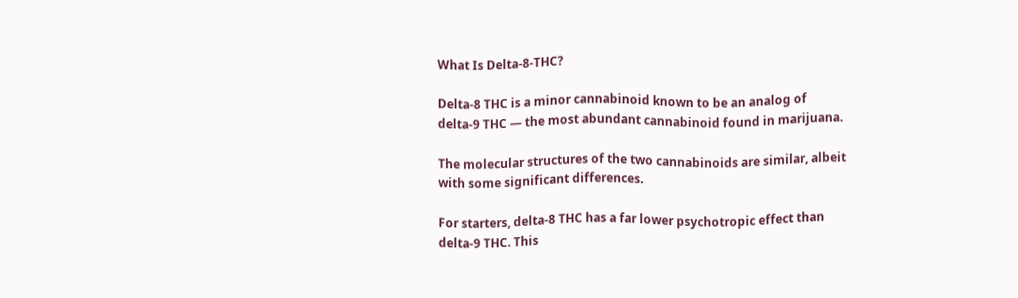What Is Delta-8-THC?

Delta-8 THC is a minor cannabinoid known to be an analog of delta-9 THC — the most abundant cannabinoid found in marijuana.

The molecular structures of the two cannabinoids are similar, albeit with some significant differences.

For starters, delta-8 THC has a far lower psychotropic effect than delta-9 THC. This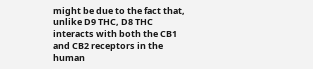might be due to the fact that, unlike D9 THC, D8 THC interacts with both the CB1 and CB2 receptors in the human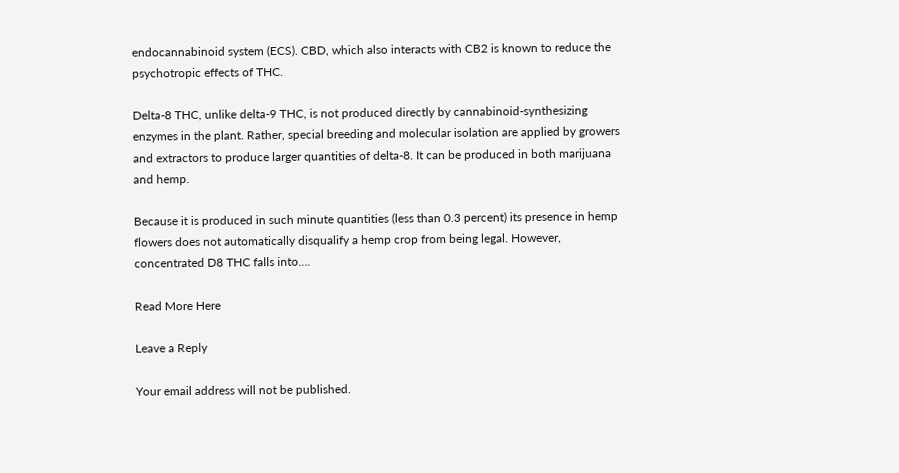endocannabinoid system (ECS). CBD, which also interacts with CB2 is known to reduce the psychotropic effects of THC.

Delta-8 THC, unlike delta-9 THC, is not produced directly by cannabinoid-synthesizing enzymes in the plant. Rather, special breeding and molecular isolation are applied by growers and extractors to produce larger quantities of delta-8. It can be produced in both marijuana and hemp.

Because it is produced in such minute quantities (less than 0.3 percent) its presence in hemp flowers does not automatically disqualify a hemp crop from being legal. However, concentrated D8 THC falls into….

Read More Here

Leave a Reply

Your email address will not be published.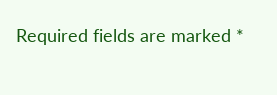Required fields are marked *